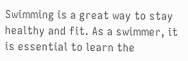Swimming is a great way to stay healthy and fit. As a swimmer, it is essential to learn the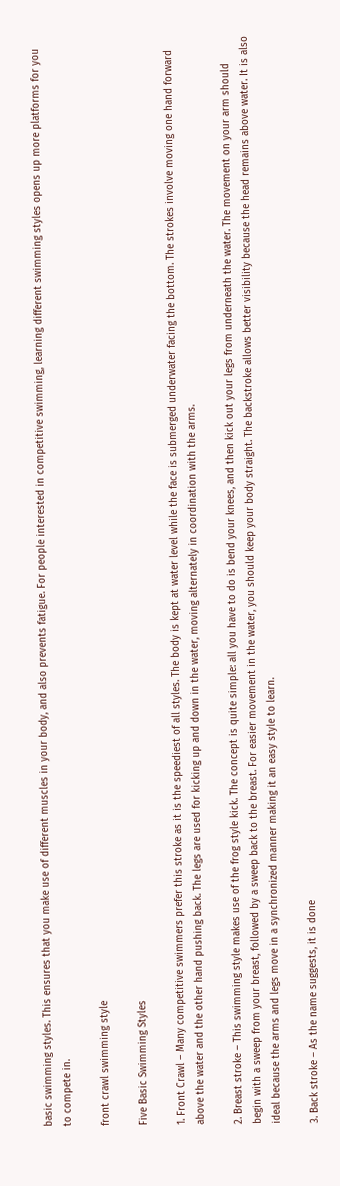basic swimming styles. This ensures that you make use of different muscles in your body, and also prevents fatigue. For people interested in competitive swimming, learning different swimming styles opens up more platforms for you to compete in.

front crawl swimming style

Five Basic Swimming Styles

1. Front Crawl – Many competitive swimmers prefer this stroke as it is the speediest of all styles. The body is kept at water level while the face is submerged underwater facing the bottom. The strokes involve moving one hand forward above the water and the other hand pushing back. The legs are used for kicking up and down in the water, moving alternately in coordination with the arms.

2. Breast stroke – This swimming style makes use of the frog style kick. The concept is quite simple: all you have to do is bend your knees, and then kick out your legs from underneath the water. The movement on your arm should begin with a sweep from your breast, followed by a sweep back to the breast. For easier movement in the water, you should keep your body straight. The backstroke allows better visibility because the head remains above water. It is also ideal because the arms and legs move in a synchronized manner making it an easy style to learn.

3. Back stroke – As the name suggests, it is done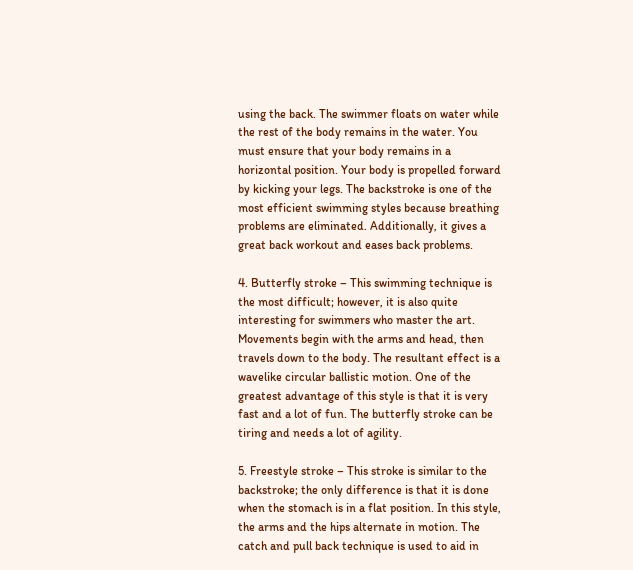using the back. The swimmer floats on water while the rest of the body remains in the water. You must ensure that your body remains in a horizontal position. Your body is propelled forward by kicking your legs. The backstroke is one of the most efficient swimming styles because breathing problems are eliminated. Additionally, it gives a great back workout and eases back problems.

4. Butterfly stroke – This swimming technique is the most difficult; however, it is also quite interesting for swimmers who master the art. Movements begin with the arms and head, then travels down to the body. The resultant effect is a wavelike circular ballistic motion. One of the greatest advantage of this style is that it is very fast and a lot of fun. The butterfly stroke can be tiring and needs a lot of agility.

5. Freestyle stroke – This stroke is similar to the backstroke; the only difference is that it is done when the stomach is in a flat position. In this style, the arms and the hips alternate in motion. The catch and pull back technique is used to aid in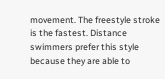movement. The freestyle stroke is the fastest. Distance swimmers prefer this style because they are able to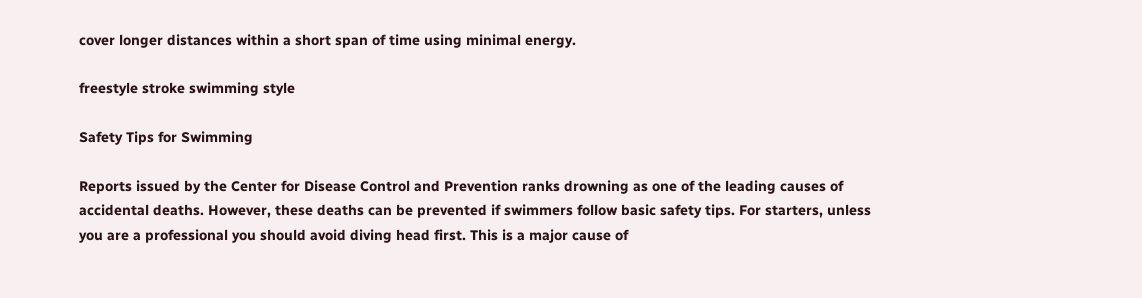cover longer distances within a short span of time using minimal energy.

freestyle stroke swimming style

Safety Tips for Swimming

Reports issued by the Center for Disease Control and Prevention ranks drowning as one of the leading causes of accidental deaths. However, these deaths can be prevented if swimmers follow basic safety tips. For starters, unless you are a professional you should avoid diving head first. This is a major cause of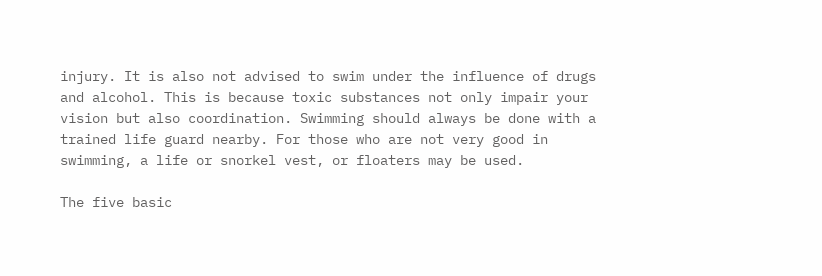injury. It is also not advised to swim under the influence of drugs and alcohol. This is because toxic substances not only impair your vision but also coordination. Swimming should always be done with a trained life guard nearby. For those who are not very good in swimming, a life or snorkel vest, or floaters may be used.

The five basic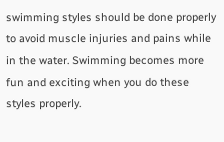swimming styles should be done properly to avoid muscle injuries and pains while in the water. Swimming becomes more fun and exciting when you do these styles properly.